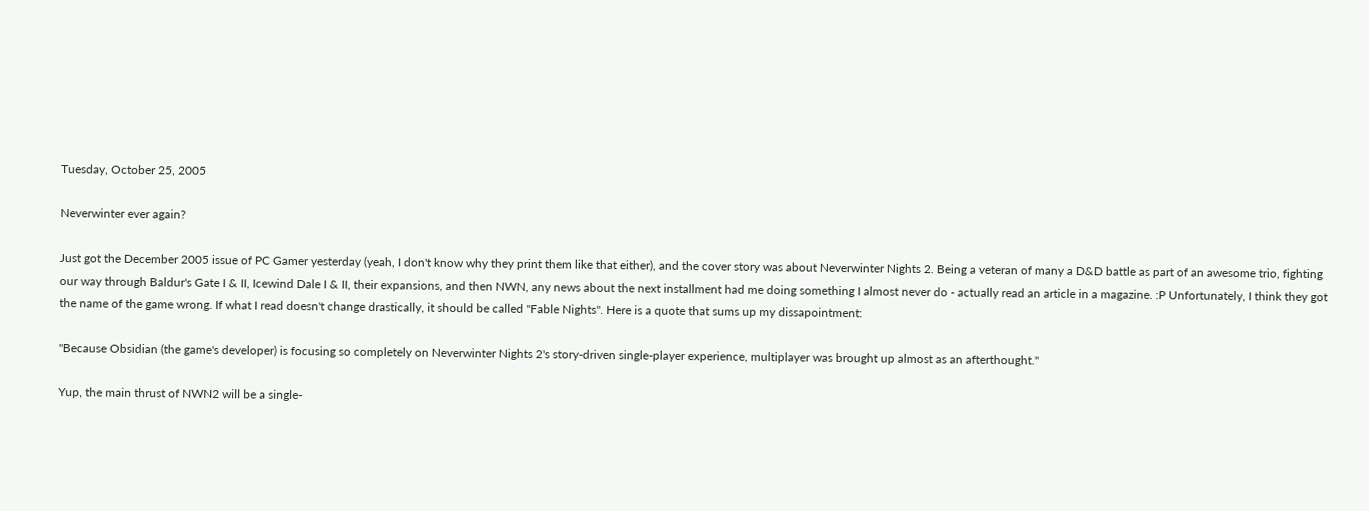Tuesday, October 25, 2005

Neverwinter ever again?

Just got the December 2005 issue of PC Gamer yesterday (yeah, I don't know why they print them like that either), and the cover story was about Neverwinter Nights 2. Being a veteran of many a D&D battle as part of an awesome trio, fighting our way through Baldur's Gate I & II, Icewind Dale I & II, their expansions, and then NWN, any news about the next installment had me doing something I almost never do - actually read an article in a magazine. :P Unfortunately, I think they got the name of the game wrong. If what I read doesn't change drastically, it should be called "Fable Nights". Here is a quote that sums up my dissapointment:

"Because Obsidian (the game's developer) is focusing so completely on Neverwinter Nights 2's story-driven single-player experience, multiplayer was brought up almost as an afterthought."

Yup, the main thrust of NWN2 will be a single-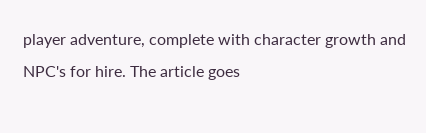player adventure, complete with character growth and NPC's for hire. The article goes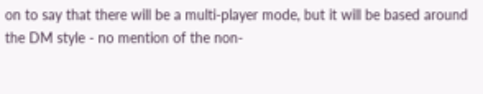on to say that there will be a multi-player mode, but it will be based around the DM style - no mention of the non-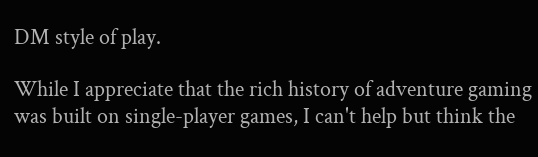DM style of play.

While I appreciate that the rich history of adventure gaming was built on single-player games, I can't help but think the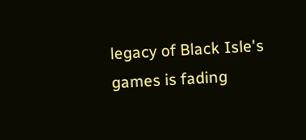legacy of Black Isle's games is fading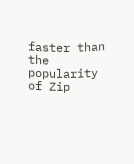faster than the popularity of Zip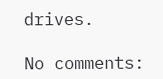drives.

No comments: